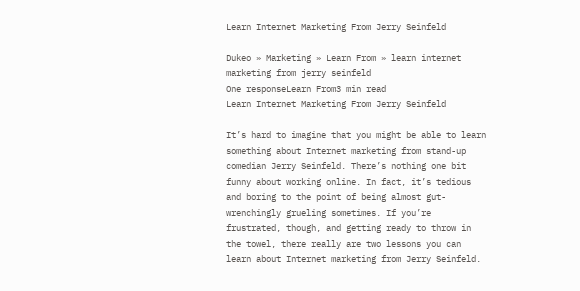Learn Internet Marketing From Jerry Seinfeld

Dukeo » Marketing » Learn From » learn internet marketing from jerry seinfeld
One responseLearn From3 min read
Learn Internet Marketing From Jerry Seinfeld

It’s hard to imagine that you might be able to learn something about Internet marketing from stand-up comedian Jerry Seinfeld. There’s nothing one bit funny about working online. In fact, it’s tedious and boring to the point of being almost gut-wrenchingly grueling sometimes. If you’re frustrated, though, and getting ready to throw in the towel, there really are two lessons you can learn about Internet marketing from Jerry Seinfeld.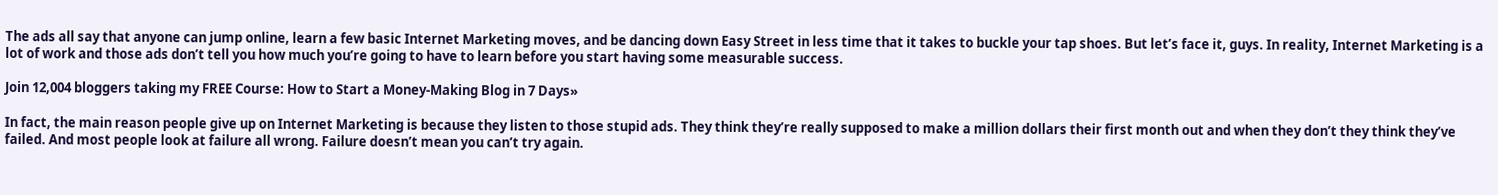The ads all say that anyone can jump online, learn a few basic Internet Marketing moves, and be dancing down Easy Street in less time that it takes to buckle your tap shoes. But let’s face it, guys. In reality, Internet Marketing is a lot of work and those ads don’t tell you how much you’re going to have to learn before you start having some measurable success.

Join 12,004 bloggers taking my FREE Course: How to Start a Money-Making Blog in 7 Days»

In fact, the main reason people give up on Internet Marketing is because they listen to those stupid ads. They think they’re really supposed to make a million dollars their first month out and when they don’t they think they’ve failed. And most people look at failure all wrong. Failure doesn’t mean you can’t try again.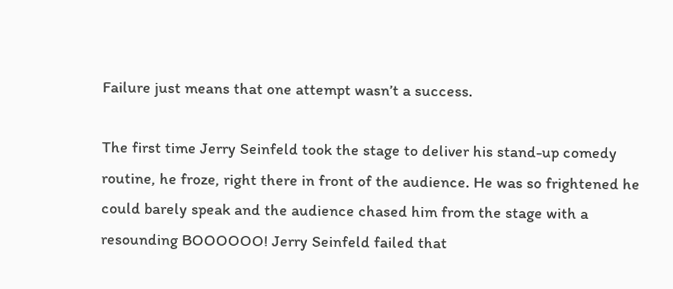Failure just means that one attempt wasn’t a success.

The first time Jerry Seinfeld took the stage to deliver his stand-up comedy routine, he froze, right there in front of the audience. He was so frightened he could barely speak and the audience chased him from the stage with a resounding BOOOOOO! Jerry Seinfeld failed that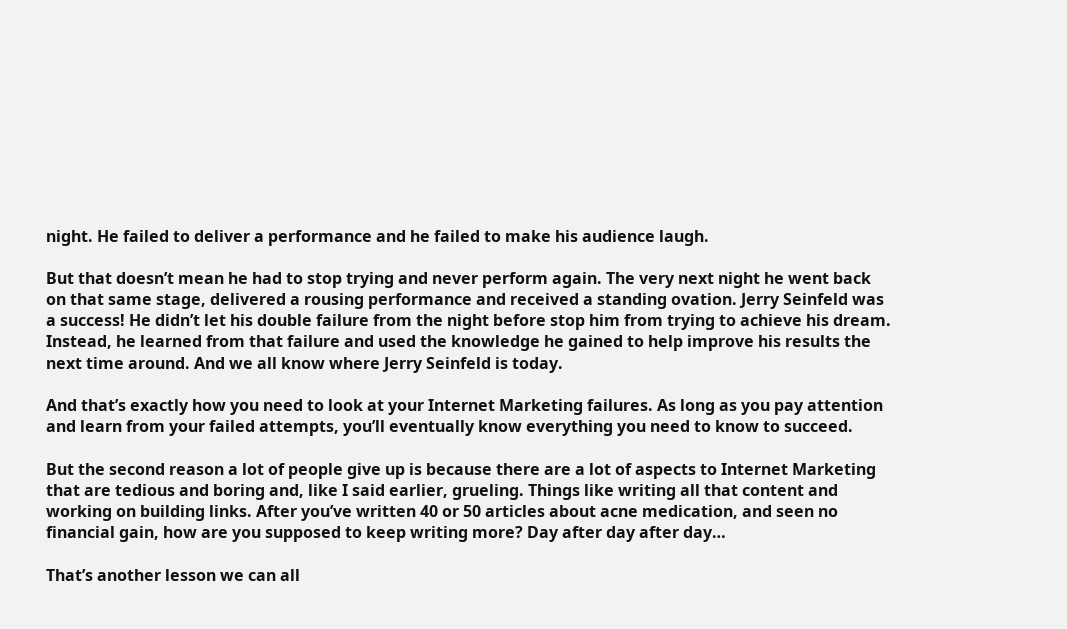night. He failed to deliver a performance and he failed to make his audience laugh.

But that doesn’t mean he had to stop trying and never perform again. The very next night he went back on that same stage, delivered a rousing performance and received a standing ovation. Jerry Seinfeld was a success! He didn’t let his double failure from the night before stop him from trying to achieve his dream. Instead, he learned from that failure and used the knowledge he gained to help improve his results the next time around. And we all know where Jerry Seinfeld is today.

And that’s exactly how you need to look at your Internet Marketing failures. As long as you pay attention and learn from your failed attempts, you’ll eventually know everything you need to know to succeed.

But the second reason a lot of people give up is because there are a lot of aspects to Internet Marketing that are tedious and boring and, like I said earlier, grueling. Things like writing all that content and working on building links. After you’ve written 40 or 50 articles about acne medication, and seen no financial gain, how are you supposed to keep writing more? Day after day after day…

That’s another lesson we can all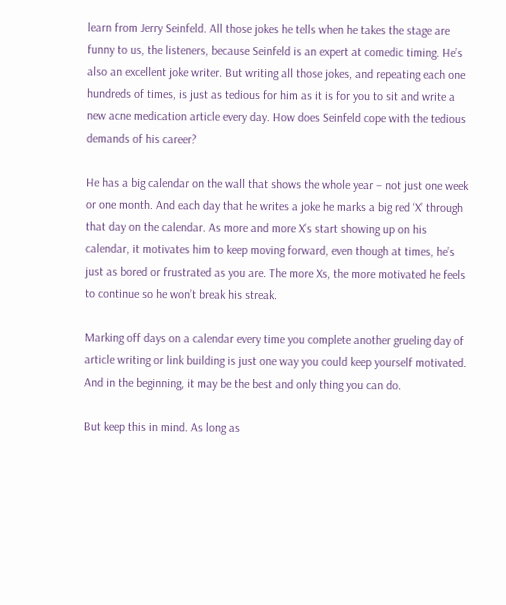learn from Jerry Seinfeld. All those jokes he tells when he takes the stage are funny to us, the listeners, because Seinfeld is an expert at comedic timing. He’s also an excellent joke writer. But writing all those jokes, and repeating each one hundreds of times, is just as tedious for him as it is for you to sit and write a new acne medication article every day. How does Seinfeld cope with the tedious demands of his career?

He has a big calendar on the wall that shows the whole year – not just one week or one month. And each day that he writes a joke he marks a big red ‘X’ through that day on the calendar. As more and more X’s start showing up on his calendar, it motivates him to keep moving forward, even though at times, he’s just as bored or frustrated as you are. The more Xs, the more motivated he feels to continue so he won’t break his streak.

Marking off days on a calendar every time you complete another grueling day of article writing or link building is just one way you could keep yourself motivated. And in the beginning, it may be the best and only thing you can do.

But keep this in mind. As long as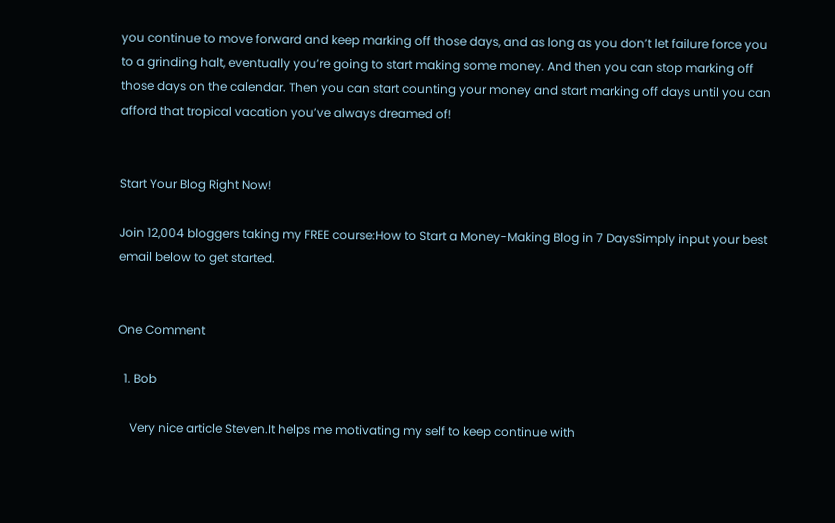you continue to move forward and keep marking off those days, and as long as you don’t let failure force you to a grinding halt, eventually you’re going to start making some money. And then you can stop marking off those days on the calendar. Then you can start counting your money and start marking off days until you can afford that tropical vacation you’ve always dreamed of!


Start Your Blog Right Now!

Join 12,004 bloggers taking my FREE course:How to Start a Money-Making Blog in 7 DaysSimply input your best email below to get started.


One Comment

  1. Bob

    Very nice article Steven.It helps me motivating my self to keep continue with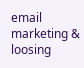email marketing & loosing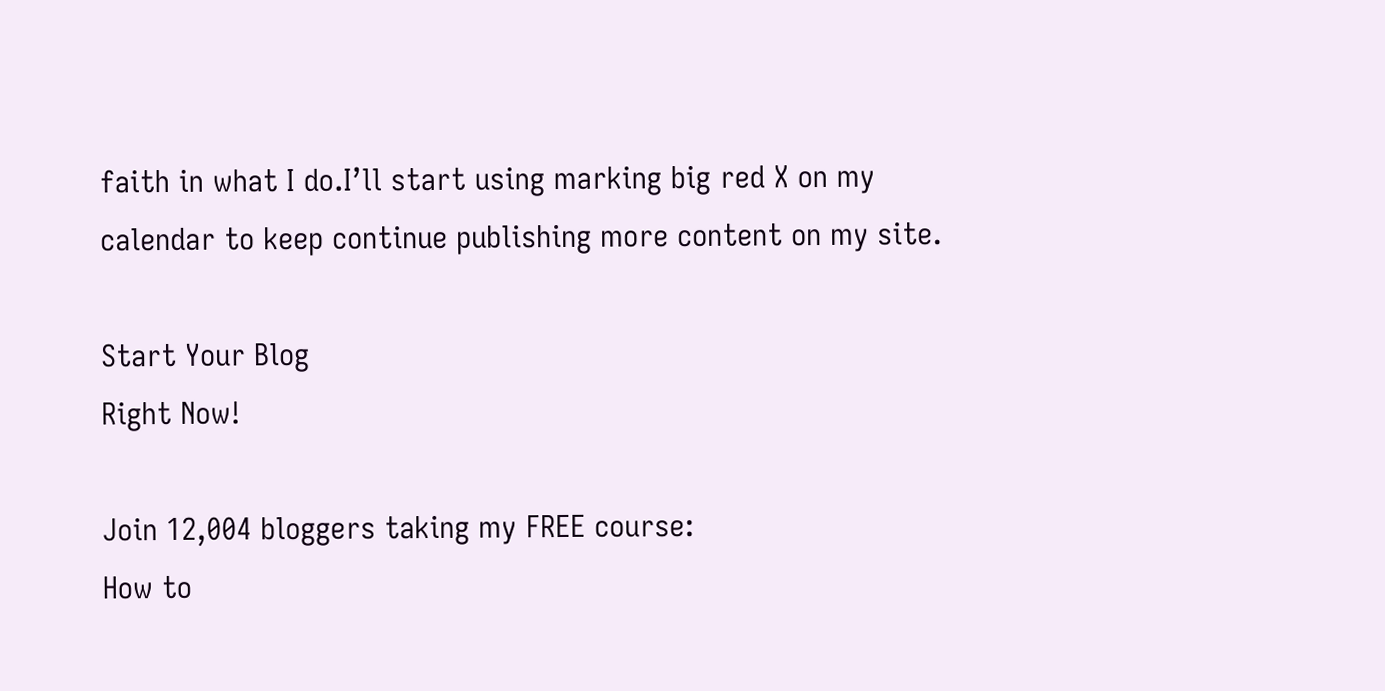faith in what I do.I’ll start using marking big red X on my calendar to keep continue publishing more content on my site.

Start Your Blog
Right Now!

Join 12,004 bloggers taking my FREE course:
How to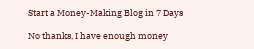Start a Money-Making Blog in 7 Days

No thanks, I have enough money